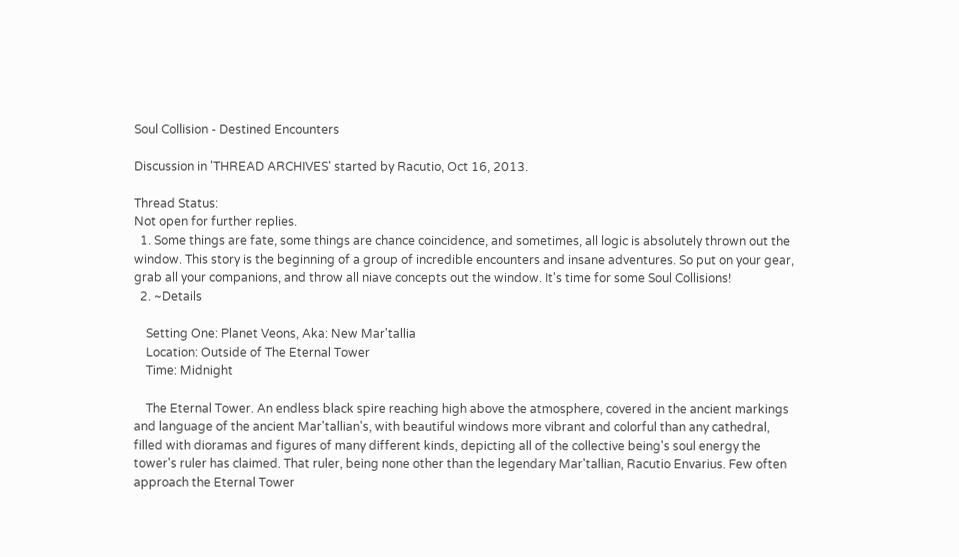Soul Collision - Destined Encounters

Discussion in 'THREAD ARCHIVES' started by Racutio, Oct 16, 2013.

Thread Status:
Not open for further replies.
  1. Some things are fate, some things are chance coincidence, and sometimes, all logic is absolutely thrown out the window. This story is the beginning of a group of incredible encounters and insane adventures. So put on your gear, grab all your companions, and throw all niave concepts out the window. It's time for some Soul Collisions!
  2. ~Details

    Setting One: Planet Veons, Aka: New Mar'tallia
    Location: Outside of The Eternal Tower
    Time: Midnight

    The Eternal Tower. An endless black spire reaching high above the atmosphere, covered in the ancient markings and language of the ancient Mar'tallian's, with beautiful windows more vibrant and colorful than any cathedral, filled with dioramas and figures of many different kinds, depicting all of the collective being's soul energy the tower's ruler has claimed. That ruler, being none other than the legendary Mar'tallian, Racutio Envarius. Few often approach the Eternal Tower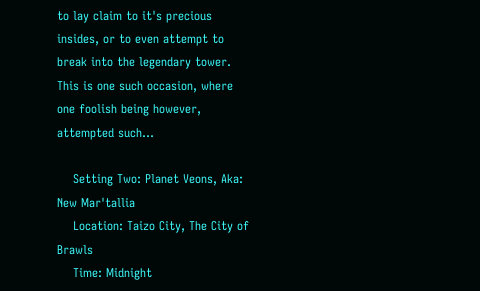to lay claim to it's precious insides, or to even attempt to break into the legendary tower. This is one such occasion, where one foolish being however, attempted such...

    Setting Two: Planet Veons, Aka: New Mar'tallia
    Location: Taizo City, The City of Brawls
    Time: Midnight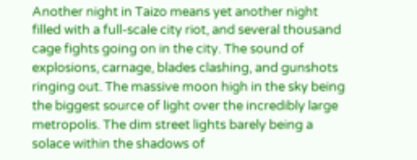Another night in Taizo means yet another night filled with a full-scale city riot, and several thousand cage fights going on in the city. The sound of explosions, carnage, blades clashing, and gunshots ringing out. The massive moon high in the sky being the biggest source of light over the incredibly large metropolis. The dim street lights barely being a solace within the shadows of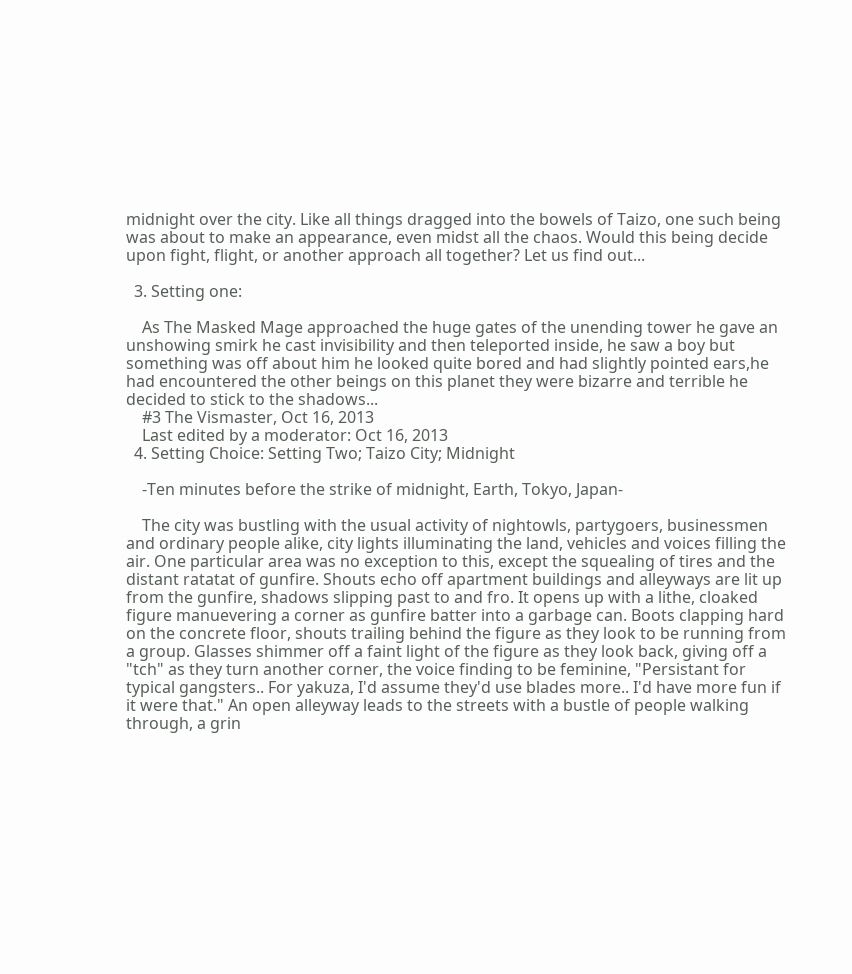midnight over the city. Like all things dragged into the bowels of Taizo, one such being was about to make an appearance, even midst all the chaos. Would this being decide upon fight, flight, or another approach all together? Let us find out...

  3. Setting one:

    As The Masked Mage approached the huge gates of the unending tower he gave an unshowing smirk he cast invisibility and then teleported inside, he saw a boy but something was off about him he looked quite bored and had slightly pointed ears,he had encountered the other beings on this planet they were bizarre and terrible he decided to stick to the shadows...
    #3 The Vismaster, Oct 16, 2013
    Last edited by a moderator: Oct 16, 2013
  4. Setting Choice: Setting Two; Taizo City; Midnight

    -Ten minutes before the strike of midnight, Earth, Tokyo, Japan-

    The city was bustling with the usual activity of nightowls, partygoers, businessmen and ordinary people alike, city lights illuminating the land, vehicles and voices filling the air. One particular area was no exception to this, except the squealing of tires and the distant ratatat of gunfire. Shouts echo off apartment buildings and alleyways are lit up from the gunfire, shadows slipping past to and fro. It opens up with a lithe, cloaked figure manuevering a corner as gunfire batter into a garbage can. Boots clapping hard on the concrete floor, shouts trailing behind the figure as they look to be running from a group. Glasses shimmer off a faint light of the figure as they look back, giving off a "tch" as they turn another corner, the voice finding to be feminine, "Persistant for typical gangsters.. For yakuza, I'd assume they'd use blades more.. I'd have more fun if it were that." An open alleyway leads to the streets with a bustle of people walking through, a grin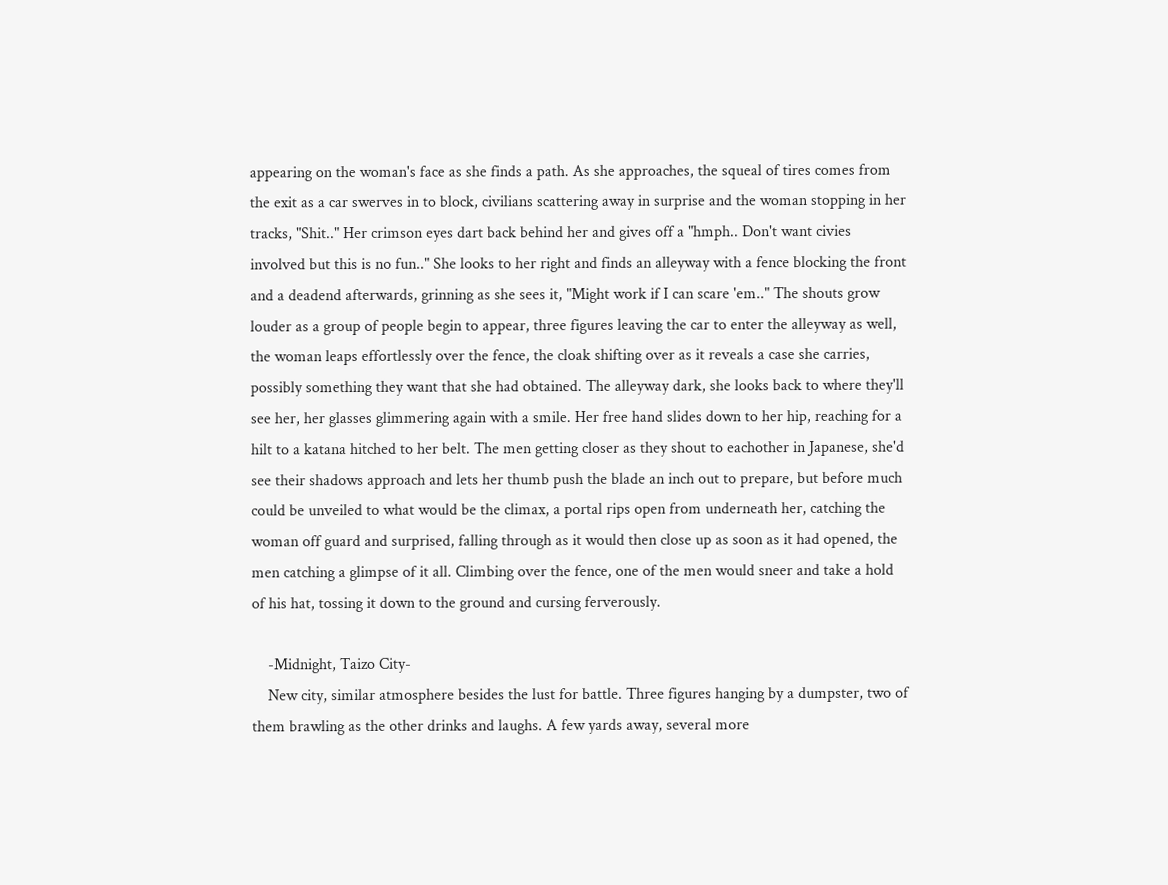appearing on the woman's face as she finds a path. As she approaches, the squeal of tires comes from the exit as a car swerves in to block, civilians scattering away in surprise and the woman stopping in her tracks, "Shit.." Her crimson eyes dart back behind her and gives off a "hmph.. Don't want civies involved but this is no fun.." She looks to her right and finds an alleyway with a fence blocking the front and a deadend afterwards, grinning as she sees it, "Might work if I can scare 'em.." The shouts grow louder as a group of people begin to appear, three figures leaving the car to enter the alleyway as well, the woman leaps effortlessly over the fence, the cloak shifting over as it reveals a case she carries, possibly something they want that she had obtained. The alleyway dark, she looks back to where they'll see her, her glasses glimmering again with a smile. Her free hand slides down to her hip, reaching for a hilt to a katana hitched to her belt. The men getting closer as they shout to eachother in Japanese, she'd see their shadows approach and lets her thumb push the blade an inch out to prepare, but before much could be unveiled to what would be the climax, a portal rips open from underneath her, catching the woman off guard and surprised, falling through as it would then close up as soon as it had opened, the men catching a glimpse of it all. Climbing over the fence, one of the men would sneer and take a hold of his hat, tossing it down to the ground and cursing ferverously.

    -Midnight, Taizo City-
    New city, similar atmosphere besides the lust for battle. Three figures hanging by a dumpster, two of them brawling as the other drinks and laughs. A few yards away, several more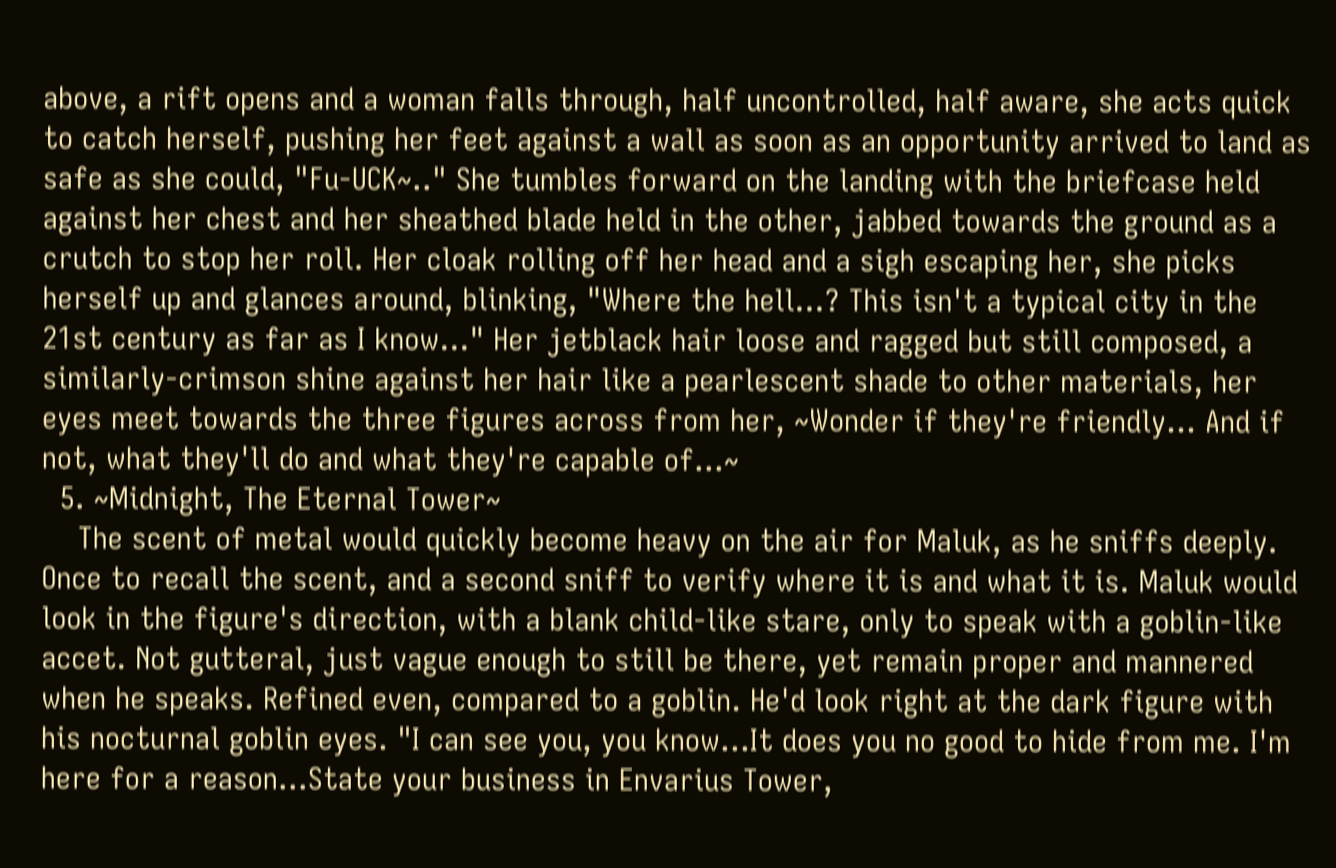above, a rift opens and a woman falls through, half uncontrolled, half aware, she acts quick to catch herself, pushing her feet against a wall as soon as an opportunity arrived to land as safe as she could, "Fu-UCK~.." She tumbles forward on the landing with the briefcase held against her chest and her sheathed blade held in the other, jabbed towards the ground as a crutch to stop her roll. Her cloak rolling off her head and a sigh escaping her, she picks herself up and glances around, blinking, "Where the hell...? This isn't a typical city in the 21st century as far as I know..." Her jetblack hair loose and ragged but still composed, a similarly-crimson shine against her hair like a pearlescent shade to other materials, her eyes meet towards the three figures across from her, ~Wonder if they're friendly... And if not, what they'll do and what they're capable of...~
  5. ~Midnight, The Eternal Tower~
    The scent of metal would quickly become heavy on the air for Maluk, as he sniffs deeply. Once to recall the scent, and a second sniff to verify where it is and what it is. Maluk would look in the figure's direction, with a blank child-like stare, only to speak with a goblin-like accet. Not gutteral, just vague enough to still be there, yet remain proper and mannered when he speaks. Refined even, compared to a goblin. He'd look right at the dark figure with his nocturnal goblin eyes. "I can see you, you know...It does you no good to hide from me. I'm here for a reason...State your business in Envarius Tower,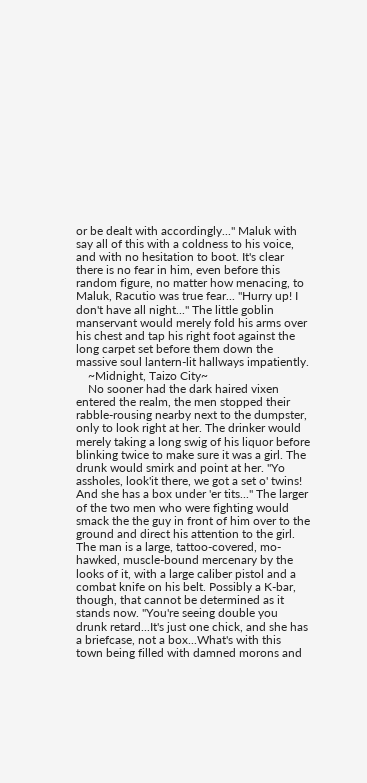or be dealt with accordingly..." Maluk with say all of this with a coldness to his voice, and with no hesitation to boot. It's clear there is no fear in him, even before this random figure, no matter how menacing, to Maluk, Racutio was true fear... "Hurry up! I don't have all night..." The little goblin manservant would merely fold his arms over his chest and tap his right foot against the long carpet set before them down the massive soul lantern-lit hallways impatiently.
    ~Midnight, Taizo City~
    No sooner had the dark haired vixen entered the realm, the men stopped their rabble-rousing nearby next to the dumpster, only to look right at her. The drinker would merely taking a long swig of his liquor before blinking twice to make sure it was a girl. The drunk would smirk and point at her. "Yo assholes, look'it there, we got a set o' twins! And she has a box under 'er tits..." The larger of the two men who were fighting would smack the the guy in front of him over to the ground and direct his attention to the girl. The man is a large, tattoo-covered, mo-hawked, muscle-bound mercenary by the looks of it, with a large caliber pistol and a combat knife on his belt. Possibly a K-bar, though, that cannot be determined as it stands now. "You're seeing double you drunk retard...It's just one chick, and she has a briefcase, not a box...What's with this town being filled with damned morons and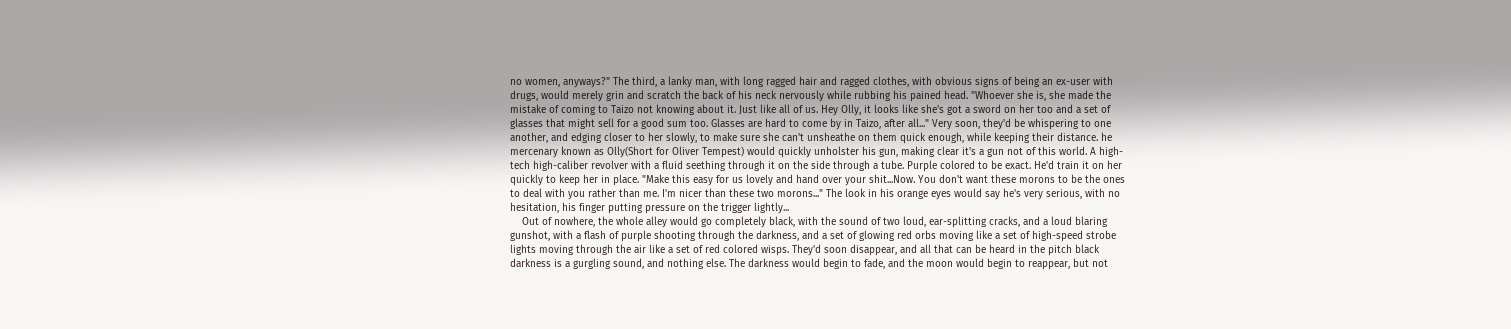no women, anyways?" The third, a lanky man, with long ragged hair and ragged clothes, with obvious signs of being an ex-user with drugs, would merely grin and scratch the back of his neck nervously while rubbing his pained head. "Whoever she is, she made the mistake of coming to Taizo not knowing about it. Just like all of us. Hey Olly, it looks like she's got a sword on her too and a set of glasses that might sell for a good sum too. Glasses are hard to come by in Taizo, after all..." Very soon, they'd be whispering to one another, and edging closer to her slowly, to make sure she can't unsheathe on them quick enough, while keeping their distance. he mercenary known as Olly(Short for Oliver Tempest) would quickly unholster his gun, making clear it's a gun not of this world. A high-tech high-caliber revolver with a fluid seething through it on the side through a tube. Purple colored to be exact. He'd train it on her quickly to keep her in place. "Make this easy for us lovely and hand over your shit...Now. You don't want these morons to be the ones to deal with you rather than me. I'm nicer than these two morons..." The look in his orange eyes would say he's very serious, with no hesitation, his finger putting pressure on the trigger lightly...
    Out of nowhere, the whole alley would go completely black, with the sound of two loud, ear-splitting cracks, and a loud blaring gunshot, with a flash of purple shooting through the darkness, and a set of glowing red orbs moving like a set of high-speed strobe lights moving through the air like a set of red colored wisps. They'd soon disappear, and all that can be heard in the pitch black darkness is a gurgling sound, and nothing else. The darkness would begin to fade, and the moon would begin to reappear, but not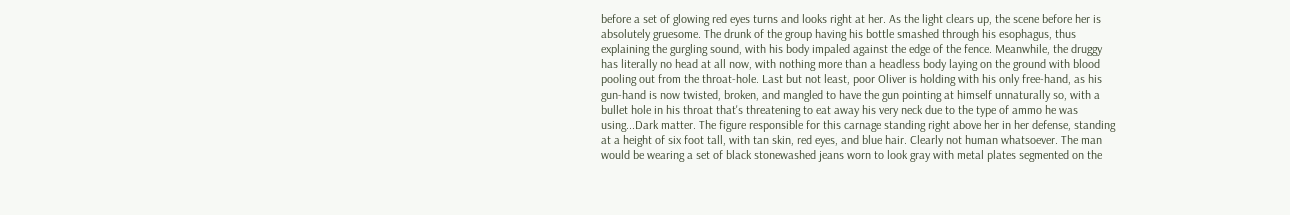before a set of glowing red eyes turns and looks right at her. As the light clears up, the scene before her is absolutely gruesome. The drunk of the group having his bottle smashed through his esophagus, thus explaining the gurgling sound, with his body impaled against the edge of the fence. Meanwhile, the druggy has literally no head at all now, with nothing more than a headless body laying on the ground with blood pooling out from the throat-hole. Last but not least, poor Oliver is holding with his only free-hand, as his gun-hand is now twisted, broken, and mangled to have the gun pointing at himself unnaturally so, with a bullet hole in his throat that's threatening to eat away his very neck due to the type of ammo he was using...Dark matter. The figure responsible for this carnage standing right above her in her defense, standing at a height of six foot tall, with tan skin, red eyes, and blue hair. Clearly not human whatsoever. The man would be wearing a set of black stonewashed jeans worn to look gray with metal plates segmented on the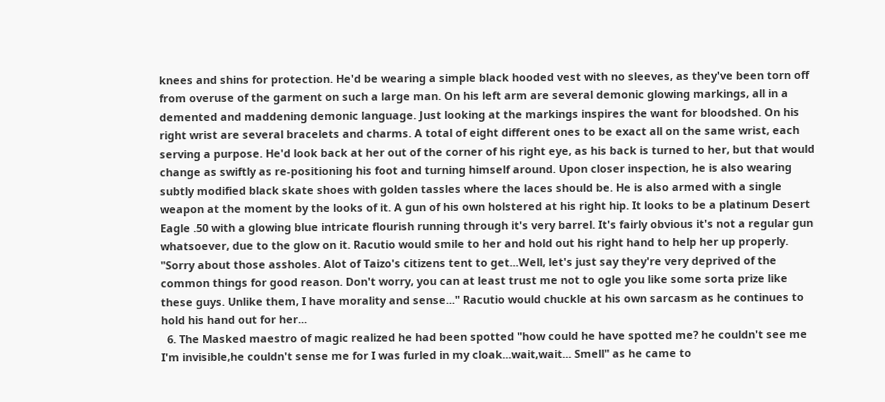knees and shins for protection. He'd be wearing a simple black hooded vest with no sleeves, as they've been torn off from overuse of the garment on such a large man. On his left arm are several demonic glowing markings, all in a demented and maddening demonic language. Just looking at the markings inspires the want for bloodshed. On his right wrist are several bracelets and charms. A total of eight different ones to be exact all on the same wrist, each serving a purpose. He'd look back at her out of the corner of his right eye, as his back is turned to her, but that would change as swiftly as re-positioning his foot and turning himself around. Upon closer inspection, he is also wearing subtly modified black skate shoes with golden tassles where the laces should be. He is also armed with a single weapon at the moment by the looks of it. A gun of his own holstered at his right hip. It looks to be a platinum Desert Eagle .50 with a glowing blue intricate flourish running through it's very barrel. It's fairly obvious it's not a regular gun whatsoever, due to the glow on it. Racutio would smile to her and hold out his right hand to help her up properly. "Sorry about those assholes. Alot of Taizo's citizens tent to get...Well, let's just say they're very deprived of the common things for good reason. Don't worry, you can at least trust me not to ogle you like some sorta prize like these guys. Unlike them, I have morality and sense..." Racutio would chuckle at his own sarcasm as he continues to hold his hand out for her...
  6. The Masked maestro of magic realized he had been spotted "how could he have spotted me? he couldn't see me I'm invisible,he couldn't sense me for I was furled in my cloak...wait,wait... Smell" as he came to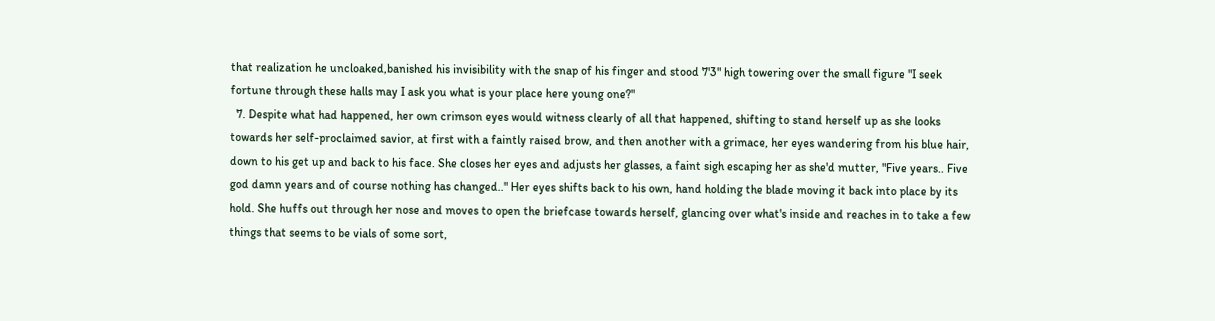that realization he uncloaked,banished his invisibility with the snap of his finger and stood 7'3" high towering over the small figure "I seek fortune through these halls may I ask you what is your place here young one?"
  7. Despite what had happened, her own crimson eyes would witness clearly of all that happened, shifting to stand herself up as she looks towards her self-proclaimed savior, at first with a faintly raised brow, and then another with a grimace, her eyes wandering from his blue hair, down to his get up and back to his face. She closes her eyes and adjusts her glasses, a faint sigh escaping her as she'd mutter, "Five years.. Five god damn years and of course nothing has changed.." Her eyes shifts back to his own, hand holding the blade moving it back into place by its hold. She huffs out through her nose and moves to open the briefcase towards herself, glancing over what's inside and reaches in to take a few things that seems to be vials of some sort,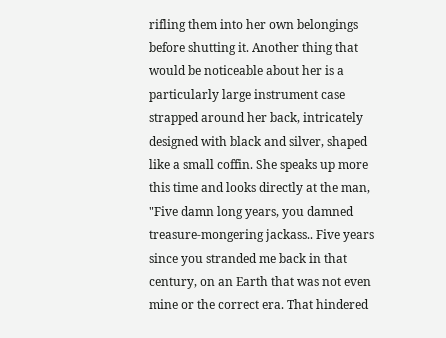rifling them into her own belongings before shutting it. Another thing that would be noticeable about her is a particularly large instrument case strapped around her back, intricately designed with black and silver, shaped like a small coffin. She speaks up more this time and looks directly at the man, "Five damn long years, you damned treasure-mongering jackass.. Five years since you stranded me back in that century, on an Earth that was not even mine or the correct era. That hindered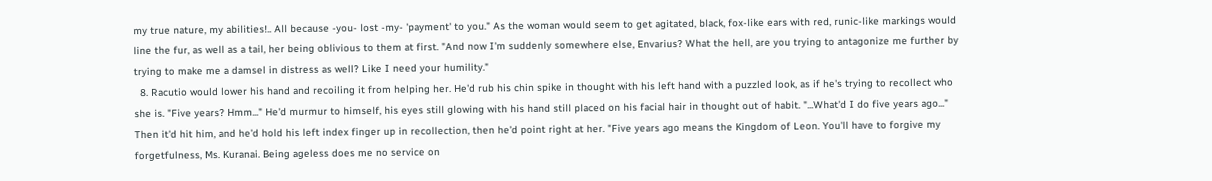my true nature, my abilities!.. All because -you- lost -my- 'payment' to you." As the woman would seem to get agitated, black, fox-like ears with red, runic-like markings would line the fur, as well as a tail, her being oblivious to them at first. "And now I'm suddenly somewhere else, Envarius? What the hell, are you trying to antagonize me further by trying to make me a damsel in distress as well? Like I need your humility."
  8. Racutio would lower his hand and recoiling it from helping her. He'd rub his chin spike in thought with his left hand with a puzzled look, as if he's trying to recollect who she is. "Five years? Hmm..." He'd murmur to himself, his eyes still glowing with his hand still placed on his facial hair in thought out of habit. "...What'd I do five years ago..." Then it'd hit him, and he'd hold his left index finger up in recollection, then he'd point right at her. "Five years ago means the Kingdom of Leon. You'll have to forgive my forgetfulness, Ms. Kuranai. Being ageless does me no service on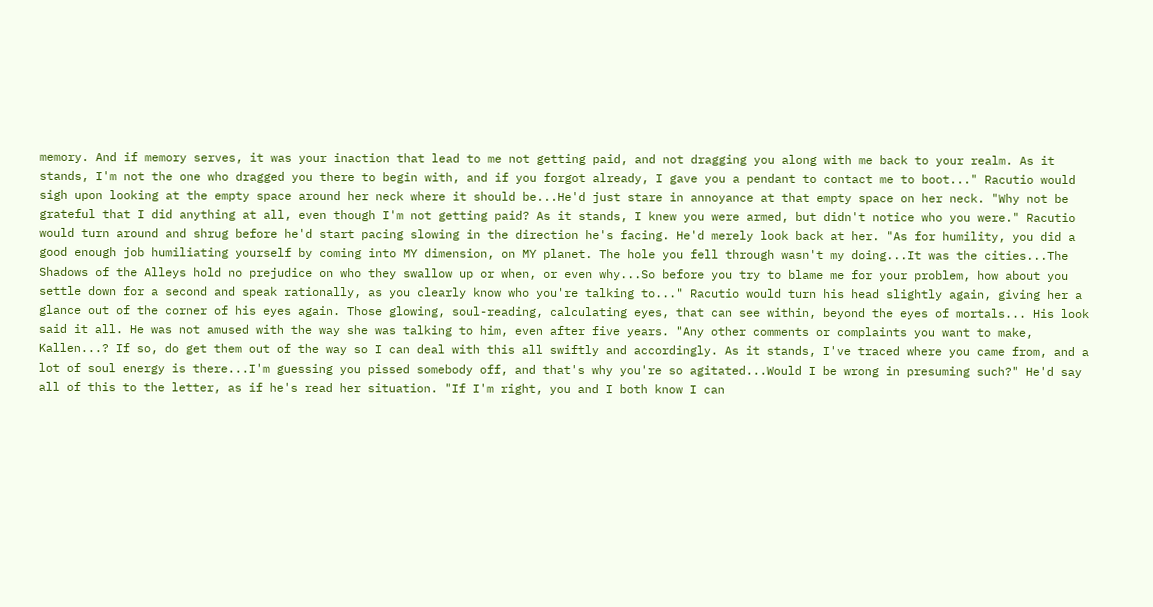memory. And if memory serves, it was your inaction that lead to me not getting paid, and not dragging you along with me back to your realm. As it stands, I'm not the one who dragged you there to begin with, and if you forgot already, I gave you a pendant to contact me to boot..." Racutio would sigh upon looking at the empty space around her neck where it should be...He'd just stare in annoyance at that empty space on her neck. "Why not be grateful that I did anything at all, even though I'm not getting paid? As it stands, I knew you were armed, but didn't notice who you were." Racutio would turn around and shrug before he'd start pacing slowing in the direction he's facing. He'd merely look back at her. "As for humility, you did a good enough job humiliating yourself by coming into MY dimension, on MY planet. The hole you fell through wasn't my doing...It was the cities...The Shadows of the Alleys hold no prejudice on who they swallow up or when, or even why...So before you try to blame me for your problem, how about you settle down for a second and speak rationally, as you clearly know who you're talking to..." Racutio would turn his head slightly again, giving her a glance out of the corner of his eyes again. Those glowing, soul-reading, calculating eyes, that can see within, beyond the eyes of mortals... His look said it all. He was not amused with the way she was talking to him, even after five years. "Any other comments or complaints you want to make, Kallen...? If so, do get them out of the way so I can deal with this all swiftly and accordingly. As it stands, I've traced where you came from, and a lot of soul energy is there...I'm guessing you pissed somebody off, and that's why you're so agitated...Would I be wrong in presuming such?" He'd say all of this to the letter, as if he's read her situation. "If I'm right, you and I both know I can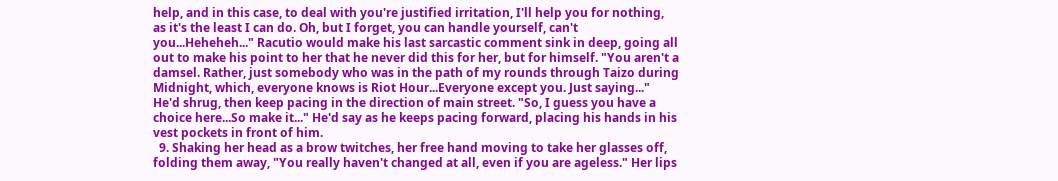help, and in this case, to deal with you're justified irritation, I'll help you for nothing, as it's the least I can do. Oh, but I forget, you can handle yourself, can't you...Heheheh..." Racutio would make his last sarcastic comment sink in deep, going all out to make his point to her that he never did this for her, but for himself. "You aren't a damsel. Rather, just somebody who was in the path of my rounds through Taizo during Midnight, which, everyone knows is Riot Hour...Everyone except you. Just saying..." He'd shrug, then keep pacing in the direction of main street. "So, I guess you have a choice here...So make it..." He'd say as he keeps pacing forward, placing his hands in his vest pockets in front of him.
  9. Shaking her head as a brow twitches, her free hand moving to take her glasses off, folding them away, "You really haven't changed at all, even if you are ageless." Her lips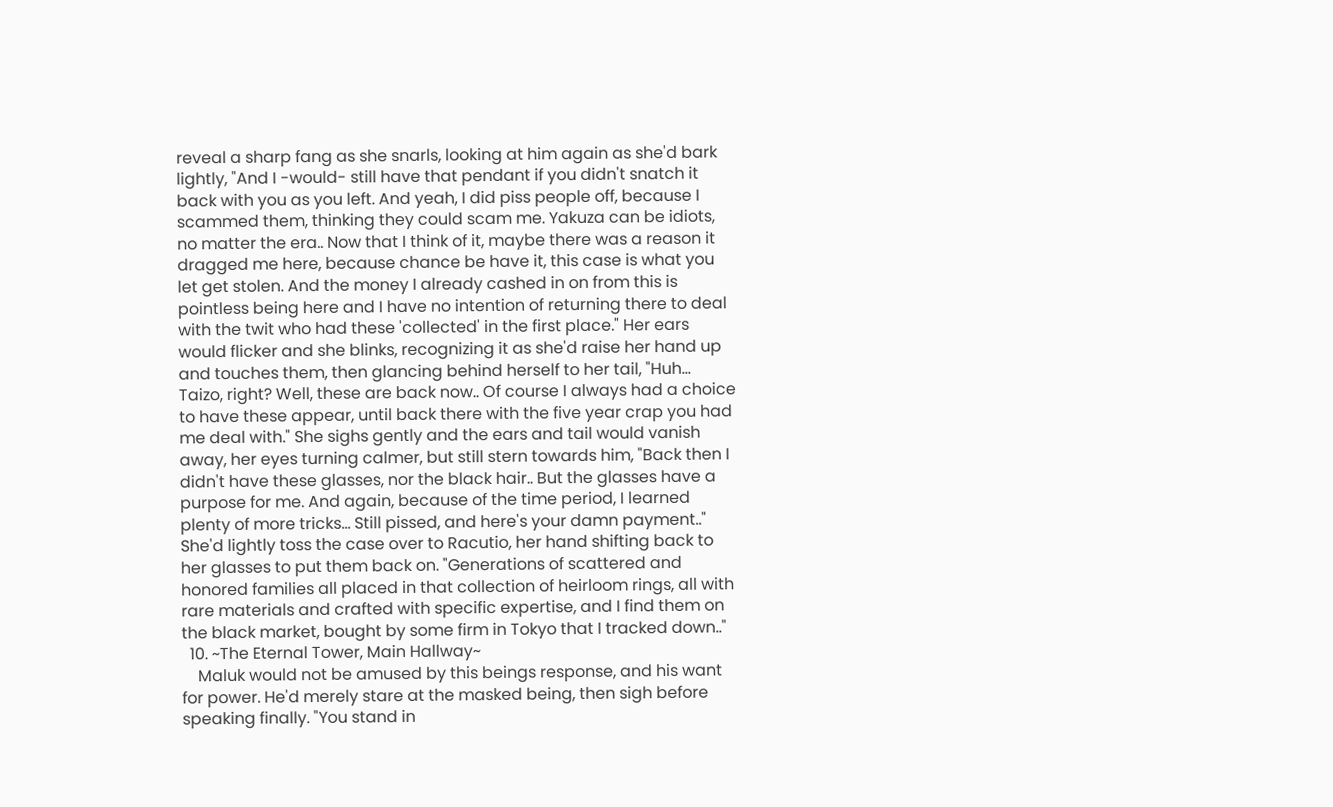reveal a sharp fang as she snarls, looking at him again as she'd bark lightly, "And I -would- still have that pendant if you didn't snatch it back with you as you left. And yeah, I did piss people off, because I scammed them, thinking they could scam me. Yakuza can be idiots, no matter the era.. Now that I think of it, maybe there was a reason it dragged me here, because chance be have it, this case is what you let get stolen. And the money I already cashed in on from this is pointless being here and I have no intention of returning there to deal with the twit who had these 'collected' in the first place." Her ears would flicker and she blinks, recognizing it as she'd raise her hand up and touches them, then glancing behind herself to her tail, "Huh... Taizo, right? Well, these are back now.. Of course I always had a choice to have these appear, until back there with the five year crap you had me deal with." She sighs gently and the ears and tail would vanish away, her eyes turning calmer, but still stern towards him, "Back then I didn't have these glasses, nor the black hair.. But the glasses have a purpose for me. And again, because of the time period, I learned plenty of more tricks... Still pissed, and here's your damn payment.." She'd lightly toss the case over to Racutio, her hand shifting back to her glasses to put them back on. "Generations of scattered and honored families all placed in that collection of heirloom rings, all with rare materials and crafted with specific expertise, and I find them on the black market, bought by some firm in Tokyo that I tracked down.."
  10. ~The Eternal Tower, Main Hallway~
    Maluk would not be amused by this beings response, and his want for power. He'd merely stare at the masked being, then sigh before speaking finally. "You stand in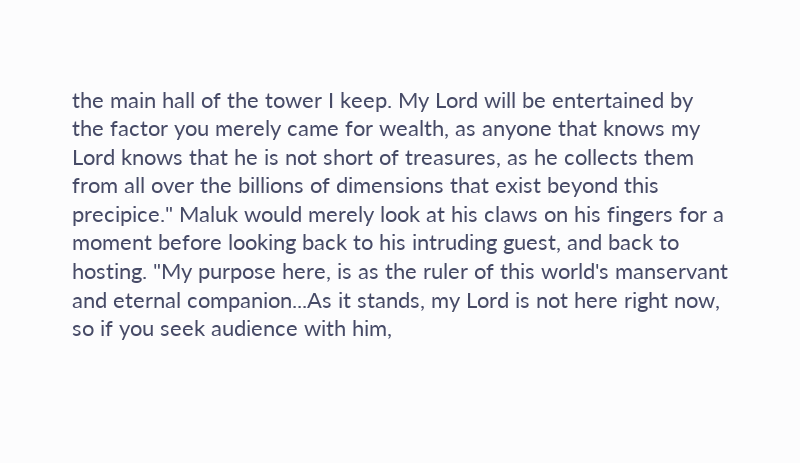the main hall of the tower I keep. My Lord will be entertained by the factor you merely came for wealth, as anyone that knows my Lord knows that he is not short of treasures, as he collects them from all over the billions of dimensions that exist beyond this precipice." Maluk would merely look at his claws on his fingers for a moment before looking back to his intruding guest, and back to hosting. "My purpose here, is as the ruler of this world's manservant and eternal companion...As it stands, my Lord is not here right now, so if you seek audience with him,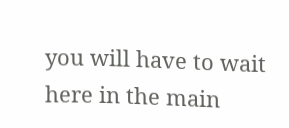you will have to wait here in the main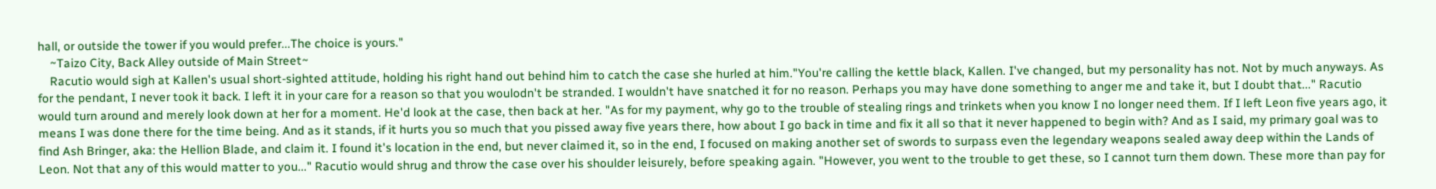hall, or outside the tower if you would prefer...The choice is yours."
    ~Taizo City, Back Alley outside of Main Street~
    Racutio would sigh at Kallen's usual short-sighted attitude, holding his right hand out behind him to catch the case she hurled at him."You're calling the kettle black, Kallen. I've changed, but my personality has not. Not by much anyways. As for the pendant, I never took it back. I left it in your care for a reason so that you woulodn't be stranded. I wouldn't have snatched it for no reason. Perhaps you may have done something to anger me and take it, but I doubt that..." Racutio would turn around and merely look down at her for a moment. He'd look at the case, then back at her. "As for my payment, why go to the trouble of stealing rings and trinkets when you know I no longer need them. If I left Leon five years ago, it means I was done there for the time being. And as it stands, if it hurts you so much that you pissed away five years there, how about I go back in time and fix it all so that it never happened to begin with? And as I said, my primary goal was to find Ash Bringer, aka: the Hellion Blade, and claim it. I found it's location in the end, but never claimed it, so in the end, I focused on making another set of swords to surpass even the legendary weapons sealed away deep within the Lands of Leon. Not that any of this would matter to you..." Racutio would shrug and throw the case over his shoulder leisurely, before speaking again. "However, you went to the trouble to get these, so I cannot turn them down. These more than pay for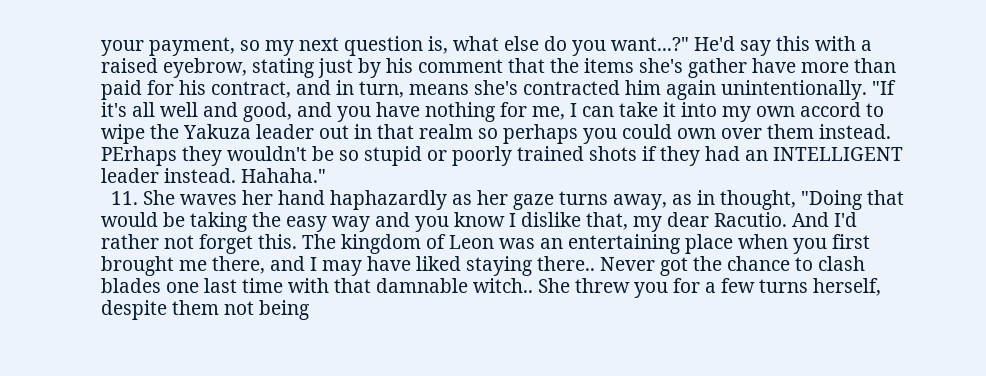your payment, so my next question is, what else do you want...?" He'd say this with a raised eyebrow, stating just by his comment that the items she's gather have more than paid for his contract, and in turn, means she's contracted him again unintentionally. "If it's all well and good, and you have nothing for me, I can take it into my own accord to wipe the Yakuza leader out in that realm so perhaps you could own over them instead. PErhaps they wouldn't be so stupid or poorly trained shots if they had an INTELLIGENT leader instead. Hahaha."
  11. She waves her hand haphazardly as her gaze turns away, as in thought, "Doing that would be taking the easy way and you know I dislike that, my dear Racutio. And I'd rather not forget this. The kingdom of Leon was an entertaining place when you first brought me there, and I may have liked staying there.. Never got the chance to clash blades one last time with that damnable witch.. She threw you for a few turns herself, despite them not being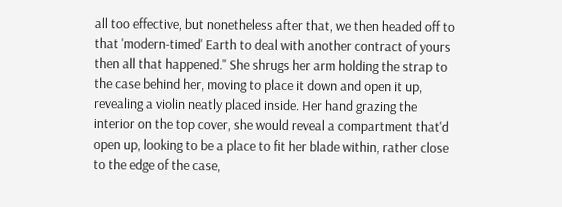all too effective, but nonetheless after that, we then headed off to that 'modern-timed' Earth to deal with another contract of yours then all that happened." She shrugs her arm holding the strap to the case behind her, moving to place it down and open it up, revealing a violin neatly placed inside. Her hand grazing the interior on the top cover, she would reveal a compartment that'd open up, looking to be a place to fit her blade within, rather close to the edge of the case,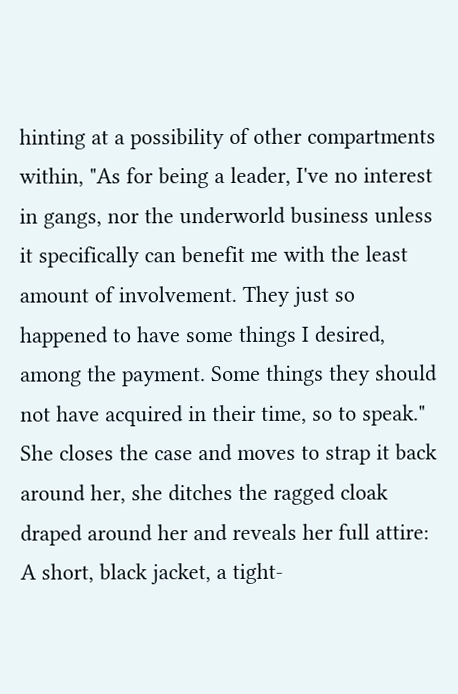hinting at a possibility of other compartments within, "As for being a leader, I've no interest in gangs, nor the underworld business unless it specifically can benefit me with the least amount of involvement. They just so happened to have some things I desired, among the payment. Some things they should not have acquired in their time, so to speak." She closes the case and moves to strap it back around her, she ditches the ragged cloak draped around her and reveals her full attire: A short, black jacket, a tight-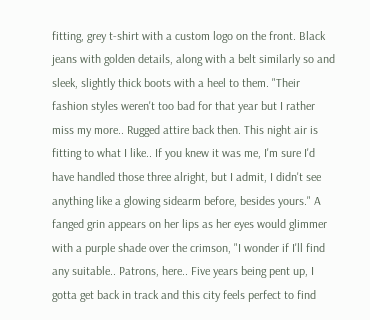fitting, grey t-shirt with a custom logo on the front. Black jeans with golden details, along with a belt similarly so and sleek, slightly thick boots with a heel to them. "Their fashion styles weren't too bad for that year but I rather miss my more.. Rugged attire back then. This night air is fitting to what I like.. If you knew it was me, I'm sure I'd have handled those three alright, but I admit, I didn't see anything like a glowing sidearm before, besides yours." A fanged grin appears on her lips as her eyes would glimmer with a purple shade over the crimson, "I wonder if I'll find any suitable.. Patrons, here.. Five years being pent up, I gotta get back in track and this city feels perfect to find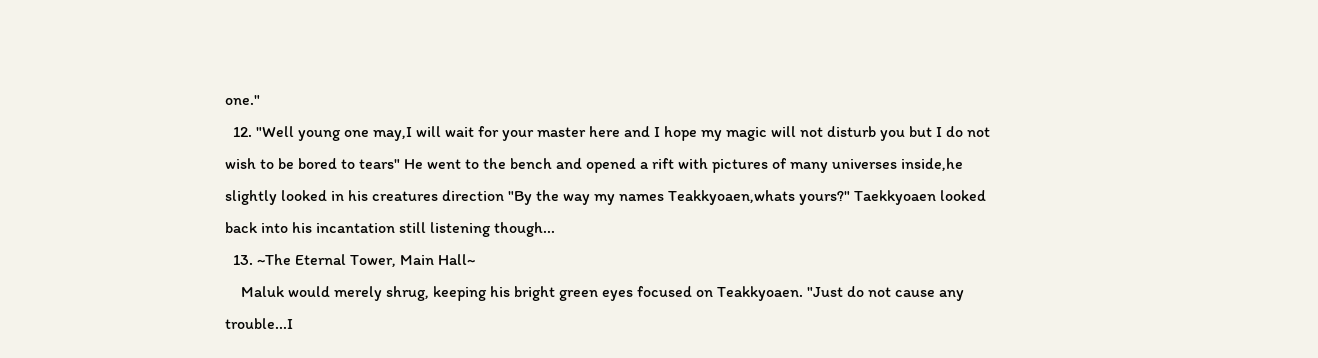one."
  12. "Well young one may,I will wait for your master here and I hope my magic will not disturb you but I do not wish to be bored to tears" He went to the bench and opened a rift with pictures of many universes inside,he slightly looked in his creatures direction "By the way my names Teakkyoaen,whats yours?" Taekkyoaen looked back into his incantation still listening though...
  13. ~The Eternal Tower, Main Hall~
    Maluk would merely shrug, keeping his bright green eyes focused on Teakkyoaen. "Just do not cause any trouble...I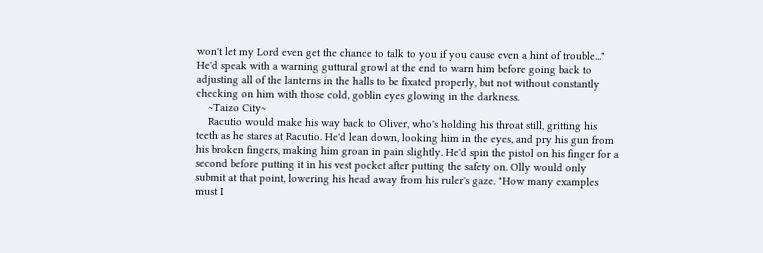won't let my Lord even get the chance to talk to you if you cause even a hint of trouble..." He'd speak with a warning guttural growl at the end to warn him before going back to adjusting all of the lanterns in the halls to be fixated properly, but not without constantly checking on him with those cold, goblin eyes glowing in the darkness.
    ~Taizo City~
    Racutio would make his way back to Oliver, who's holding his throat still, gritting his teeth as he stares at Racutio. He'd lean down, looking him in the eyes, and pry his gun from his broken fingers, making him groan in pain slightly. He'd spin the pistol on his finger for a second before putting it in his vest pocket after putting the safety on. Olly would only submit at that point, lowering his head away from his ruler's gaze. "How many examples must I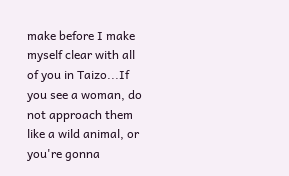make before I make myself clear with all of you in Taizo...If you see a woman, do not approach them like a wild animal, or you're gonna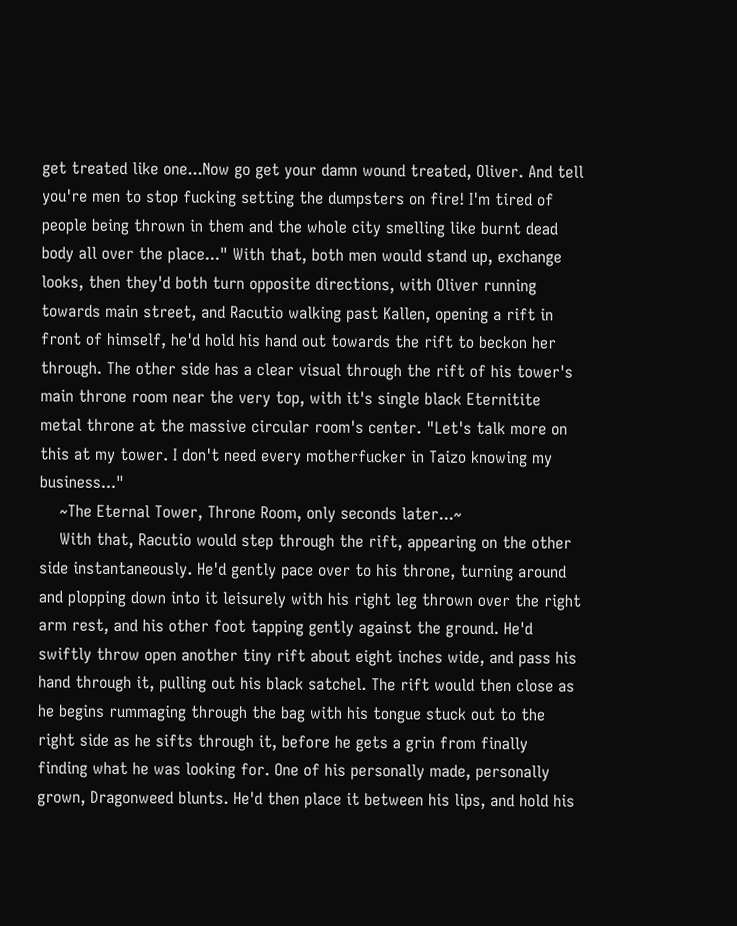get treated like one...Now go get your damn wound treated, Oliver. And tell you're men to stop fucking setting the dumpsters on fire! I'm tired of people being thrown in them and the whole city smelling like burnt dead body all over the place..." With that, both men would stand up, exchange looks, then they'd both turn opposite directions, with Oliver running towards main street, and Racutio walking past Kallen, opening a rift in front of himself, he'd hold his hand out towards the rift to beckon her through. The other side has a clear visual through the rift of his tower's main throne room near the very top, with it's single black Eternitite metal throne at the massive circular room's center. "Let's talk more on this at my tower. I don't need every motherfucker in Taizo knowing my business..."
    ~The Eternal Tower, Throne Room, only seconds later...~
    With that, Racutio would step through the rift, appearing on the other side instantaneously. He'd gently pace over to his throne, turning around and plopping down into it leisurely with his right leg thrown over the right arm rest, and his other foot tapping gently against the ground. He'd swiftly throw open another tiny rift about eight inches wide, and pass his hand through it, pulling out his black satchel. The rift would then close as he begins rummaging through the bag with his tongue stuck out to the right side as he sifts through it, before he gets a grin from finally finding what he was looking for. One of his personally made, personally grown, Dragonweed blunts. He'd then place it between his lips, and hold his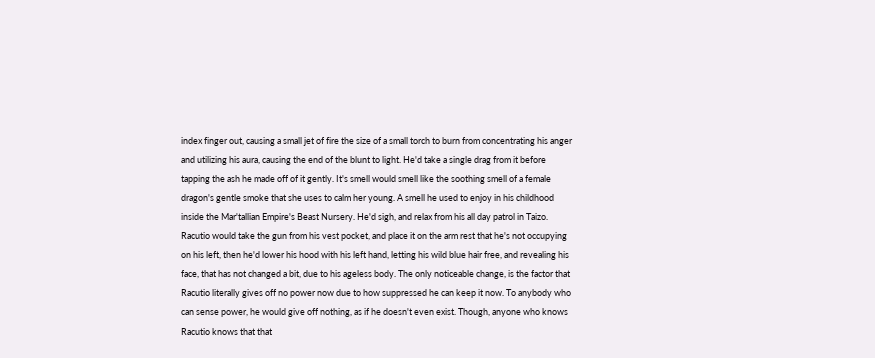index finger out, causing a small jet of fire the size of a small torch to burn from concentrating his anger and utilizing his aura, causing the end of the blunt to light. He'd take a single drag from it before tapping the ash he made off of it gently. It's smell would smell like the soothing smell of a female dragon's gentle smoke that she uses to calm her young. A smell he used to enjoy in his childhood inside the Mar'tallian Empire's Beast Nursery. He'd sigh, and relax from his all day patrol in Taizo. Racutio would take the gun from his vest pocket, and place it on the arm rest that he's not occupying on his left, then he'd lower his hood with his left hand, letting his wild blue hair free, and revealing his face, that has not changed a bit, due to his ageless body. The only noticeable change, is the factor that Racutio literally gives off no power now due to how suppressed he can keep it now. To anybody who can sense power, he would give off nothing, as if he doesn't even exist. Though, anyone who knows Racutio knows that that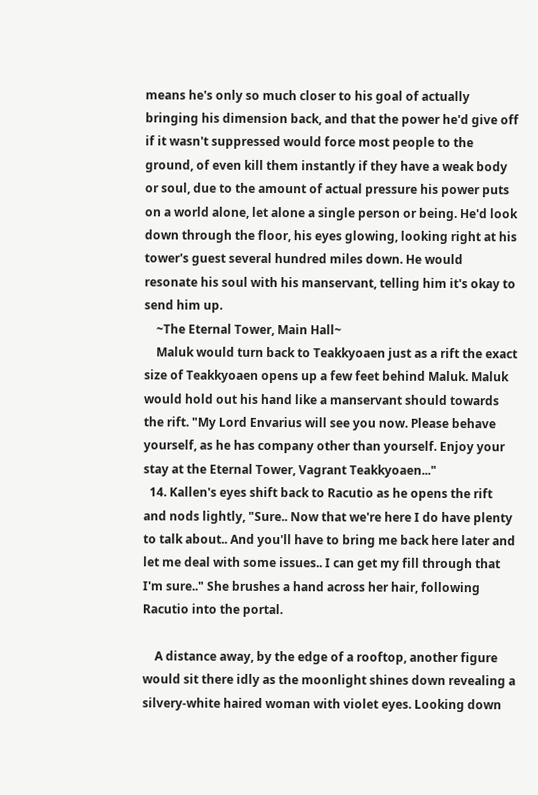means he's only so much closer to his goal of actually bringing his dimension back, and that the power he'd give off if it wasn't suppressed would force most people to the ground, of even kill them instantly if they have a weak body or soul, due to the amount of actual pressure his power puts on a world alone, let alone a single person or being. He'd look down through the floor, his eyes glowing, looking right at his tower's guest several hundred miles down. He would resonate his soul with his manservant, telling him it's okay to send him up.
    ~The Eternal Tower, Main Hall~
    Maluk would turn back to Teakkyoaen just as a rift the exact size of Teakkyoaen opens up a few feet behind Maluk. Maluk would hold out his hand like a manservant should towards the rift. "My Lord Envarius will see you now. Please behave yourself, as he has company other than yourself. Enjoy your stay at the Eternal Tower, Vagrant Teakkyoaen..."
  14. Kallen's eyes shift back to Racutio as he opens the rift and nods lightly, "Sure.. Now that we're here I do have plenty to talk about.. And you'll have to bring me back here later and let me deal with some issues.. I can get my fill through that I'm sure.." She brushes a hand across her hair, following Racutio into the portal.

    A distance away, by the edge of a rooftop, another figure would sit there idly as the moonlight shines down revealing a silvery-white haired woman with violet eyes. Looking down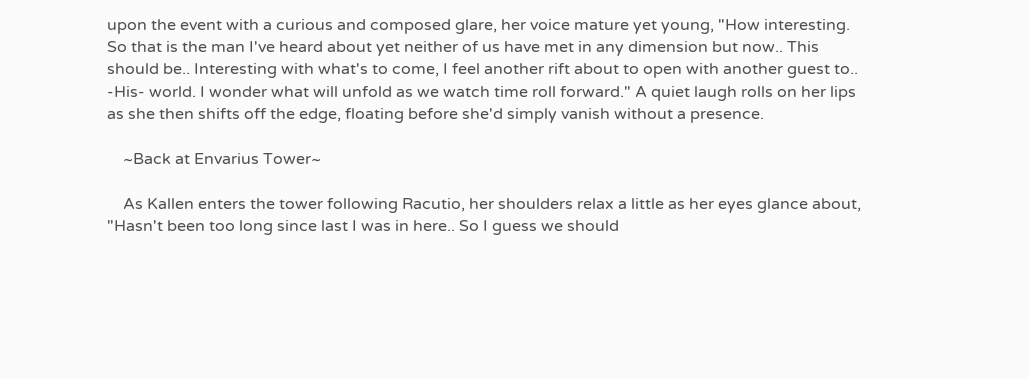upon the event with a curious and composed glare, her voice mature yet young, "How interesting. So that is the man I've heard about yet neither of us have met in any dimension but now.. This should be.. Interesting with what's to come, I feel another rift about to open with another guest to.. -His- world. I wonder what will unfold as we watch time roll forward." A quiet laugh rolls on her lips as she then shifts off the edge, floating before she'd simply vanish without a presence.

    ~Back at Envarius Tower~

    As Kallen enters the tower following Racutio, her shoulders relax a little as her eyes glance about, "Hasn't been too long since last I was in here.. So I guess we should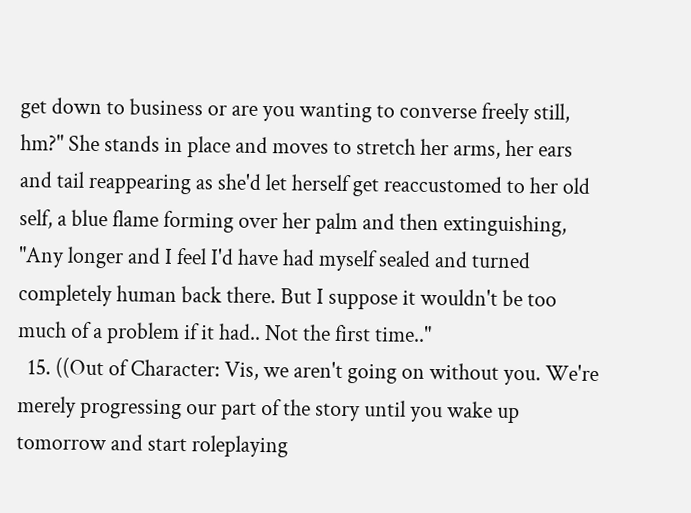get down to business or are you wanting to converse freely still, hm?" She stands in place and moves to stretch her arms, her ears and tail reappearing as she'd let herself get reaccustomed to her old self, a blue flame forming over her palm and then extinguishing, "Any longer and I feel I'd have had myself sealed and turned completely human back there. But I suppose it wouldn't be too much of a problem if it had.. Not the first time.."
  15. ((Out of Character: Vis, we aren't going on without you. We're merely progressing our part of the story until you wake up tomorrow and start roleplaying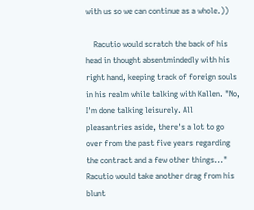with us so we can continue as a whole.))

    Racutio would scratch the back of his head in thought absentmindedly with his right hand, keeping track of foreign souls in his realm while talking with Kallen. "No, I'm done talking leisurely. All pleasantries aside, there's a lot to go over from the past five years regarding the contract and a few other things..." Racutio would take another drag from his blunt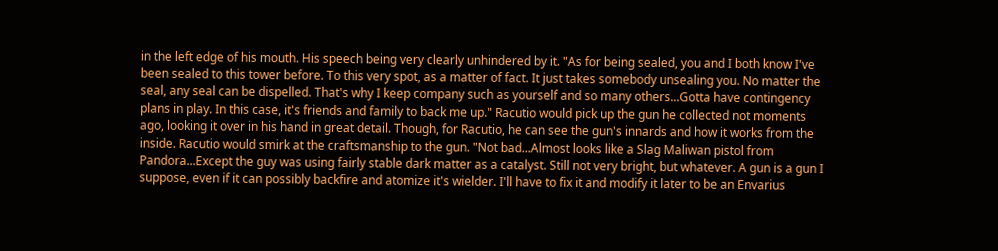in the left edge of his mouth. His speech being very clearly unhindered by it. "As for being sealed, you and I both know I've been sealed to this tower before. To this very spot, as a matter of fact. It just takes somebody unsealing you. No matter the seal, any seal can be dispelled. That's why I keep company such as yourself and so many others...Gotta have contingency plans in play. In this case, it's friends and family to back me up." Racutio would pick up the gun he collected not moments ago, looking it over in his hand in great detail. Though, for Racutio, he can see the gun's innards and how it works from the inside. Racutio would smirk at the craftsmanship to the gun. "Not bad...Almost looks like a Slag Maliwan pistol from Pandora...Except the guy was using fairly stable dark matter as a catalyst. Still not very bright, but whatever. A gun is a gun I suppose, even if it can possibly backfire and atomize it's wielder. I'll have to fix it and modify it later to be an Envarius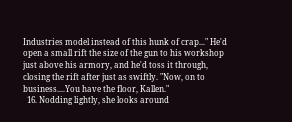Industries model instead of this hunk of crap..." He'd open a small rift the size of the gun to his workshop just above his armory, and he'd toss it through, closing the rift after just as swiftly. "Now, on to business....You have the floor, Kallen."
  16. Nodding lightly, she looks around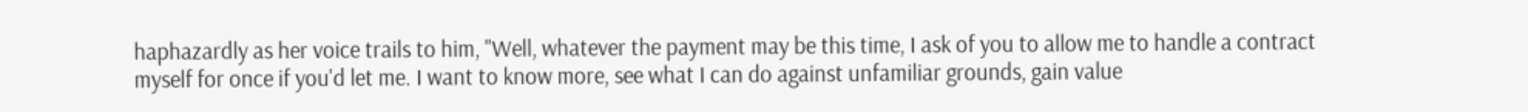haphazardly as her voice trails to him, "Well, whatever the payment may be this time, I ask of you to allow me to handle a contract myself for once if you'd let me. I want to know more, see what I can do against unfamiliar grounds, gain value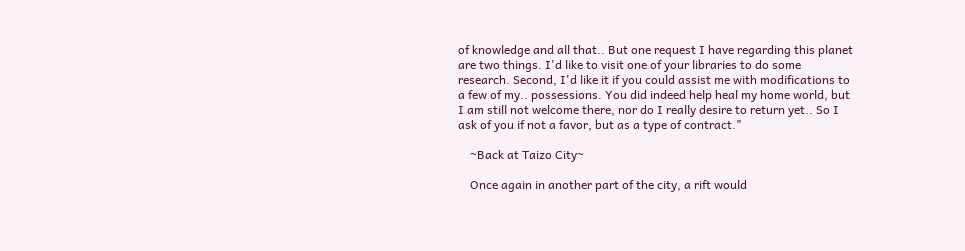of knowledge and all that.. But one request I have regarding this planet are two things. I'd like to visit one of your libraries to do some research. Second, I'd like it if you could assist me with modifications to a few of my.. possessions. You did indeed help heal my home world, but I am still not welcome there, nor do I really desire to return yet.. So I ask of you if not a favor, but as a type of contract."

    ~Back at Taizo City~

    Once again in another part of the city, a rift would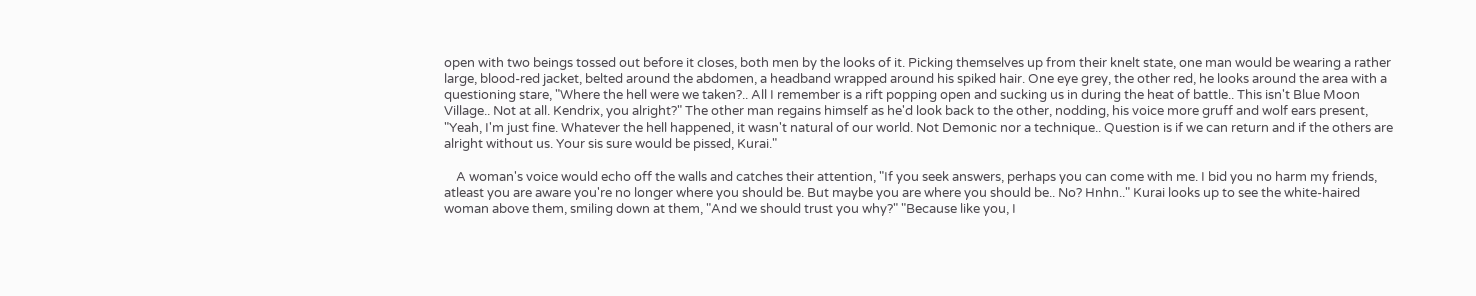open with two beings tossed out before it closes, both men by the looks of it. Picking themselves up from their knelt state, one man would be wearing a rather large, blood-red jacket, belted around the abdomen, a headband wrapped around his spiked hair. One eye grey, the other red, he looks around the area with a questioning stare, "Where the hell were we taken?.. All I remember is a rift popping open and sucking us in during the heat of battle.. This isn't Blue Moon Village.. Not at all. Kendrix, you alright?" The other man regains himself as he'd look back to the other, nodding, his voice more gruff and wolf ears present, "Yeah, I'm just fine. Whatever the hell happened, it wasn't natural of our world. Not Demonic nor a technique.. Question is if we can return and if the others are alright without us. Your sis sure would be pissed, Kurai."

    A woman's voice would echo off the walls and catches their attention, "If you seek answers, perhaps you can come with me. I bid you no harm my friends, atleast you are aware you're no longer where you should be. But maybe you are where you should be.. No? Hnhn.." Kurai looks up to see the white-haired woman above them, smiling down at them, "And we should trust you why?" "Because like you, I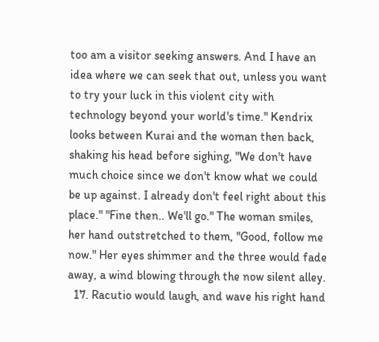too am a visitor seeking answers. And I have an idea where we can seek that out, unless you want to try your luck in this violent city with technology beyond your world's time." Kendrix looks between Kurai and the woman then back, shaking his head before sighing, "We don't have much choice since we don't know what we could be up against. I already don't feel right about this place." "Fine then.. We'll go." The woman smiles, her hand outstretched to them, "Good, follow me now." Her eyes shimmer and the three would fade away, a wind blowing through the now silent alley.
  17. Racutio would laugh, and wave his right hand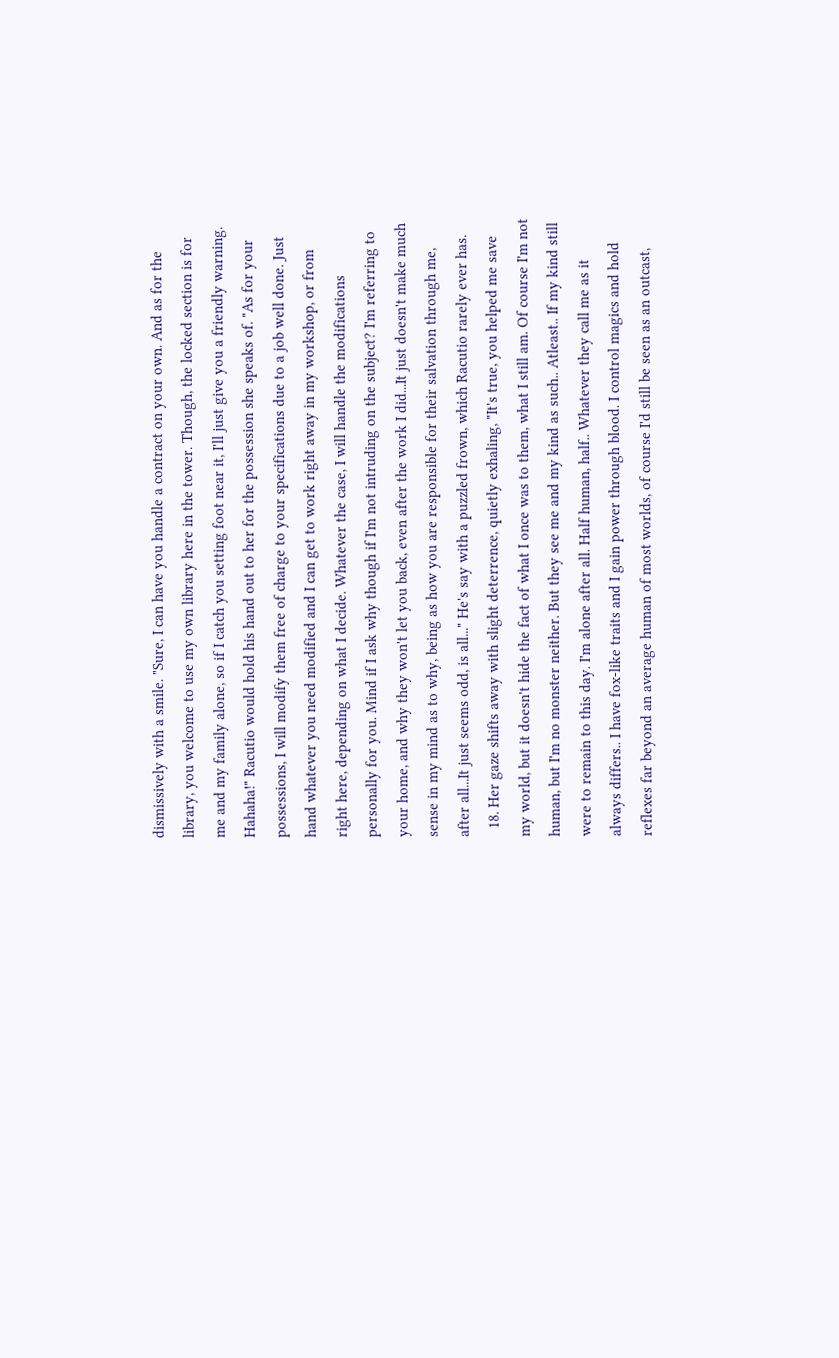dismissively with a smile. "Sure, I can have you handle a contract on your own. And as for the library, you welcome to use my own library here in the tower. Though, the locked section is for me and my family alone, so if I catch you setting foot near it, I'll just give you a friendly warning. Hahaha!" Racutio would hold his hand out to her for the possession she speaks of. "As for your possessions, I will modify them free of charge to your specifications due to a job well done. Just hand whatever you need modified and I can get to work right away in my workshop, or from right here, depending on what I decide. Whatever the case, I will handle the modifications personally for you. Mind if I ask why though if I'm not intruding on the subject? I'm referring to your home, and why they won't let you back, even after the work I did...It just doesn't make much sense in my mind as to why, being as how you are responsible for their salvation through me, after all...It just seems odd, is all..." He's say with a puzzled frown, which Racutio rarely ever has.
  18. Her gaze shifts away with slight deterrence, quietly exhaling, "It's true, you helped me save my world, but it doesn't hide the fact of what I once was to them, what I still am. Of course I'm not human, but I'm no monster neither. But they see me and my kind as such.. Atleast.. If my kind still were to remain to this day. I'm alone after all. Half human, half.. Whatever they call me as it always differs.. I have fox-like traits and I gain power through blood. I control magics and hold reflexes far beyond an average human of most worlds, of course I'd still be seen as an outcast,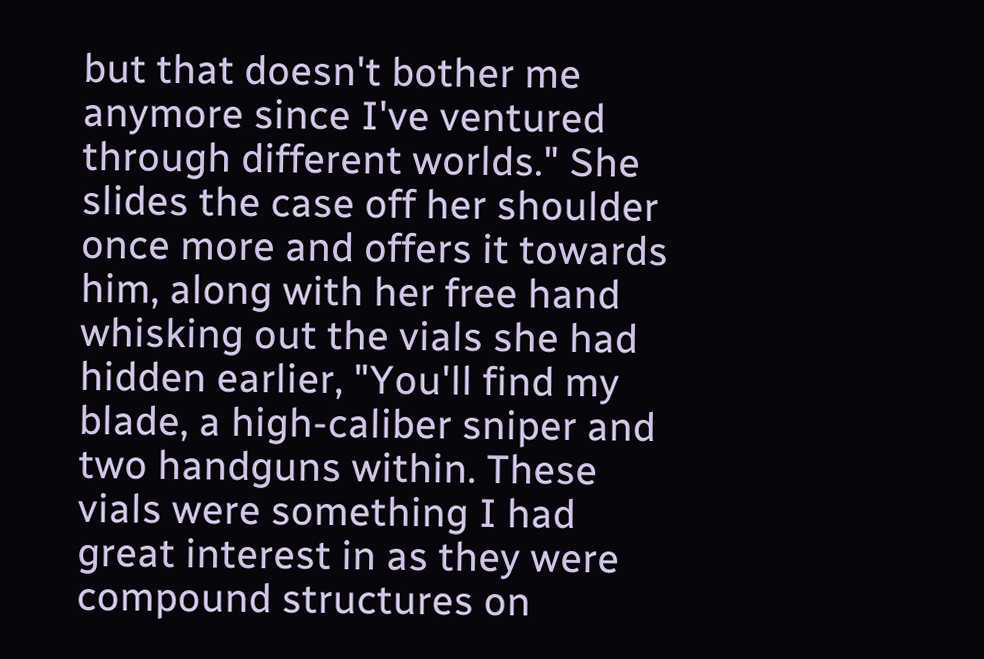but that doesn't bother me anymore since I've ventured through different worlds." She slides the case off her shoulder once more and offers it towards him, along with her free hand whisking out the vials she had hidden earlier, "You'll find my blade, a high-caliber sniper and two handguns within. These vials were something I had great interest in as they were compound structures on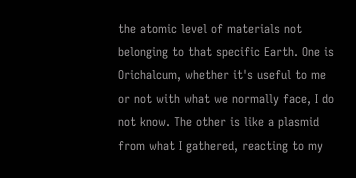the atomic level of materials not belonging to that specific Earth. One is Orichalcum, whether it's useful to me or not with what we normally face, I do not know. The other is like a plasmid from what I gathered, reacting to my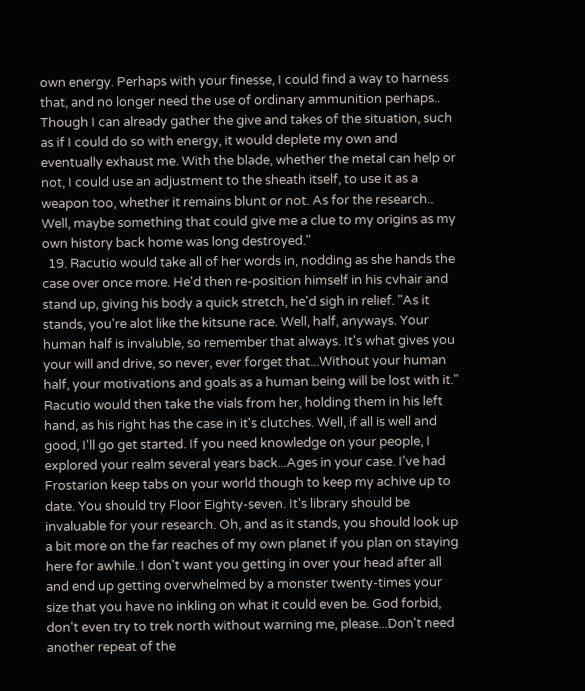own energy. Perhaps with your finesse, I could find a way to harness that, and no longer need the use of ordinary ammunition perhaps.. Though I can already gather the give and takes of the situation, such as if I could do so with energy, it would deplete my own and eventually exhaust me. With the blade, whether the metal can help or not, I could use an adjustment to the sheath itself, to use it as a weapon too, whether it remains blunt or not. As for the research.. Well, maybe something that could give me a clue to my origins as my own history back home was long destroyed."
  19. Racutio would take all of her words in, nodding as she hands the case over once more. He'd then re-position himself in his cvhair and stand up, giving his body a quick stretch, he'd sigh in relief. "As it stands, you're alot like the kitsune race. Well, half, anyways. Your human half is invaluble, so remember that always. It's what gives you your will and drive, so never, ever forget that...Without your human half, your motivations and goals as a human being will be lost with it." Racutio would then take the vials from her, holding them in his left hand, as his right has the case in it's clutches. Well, if all is well and good, I'll go get started. If you need knowledge on your people, I explored your realm several years back...Ages in your case. I've had Frostarion keep tabs on your world though to keep my achive up to date. You should try Floor Eighty-seven. It's library should be invaluable for your research. Oh, and as it stands, you should look up a bit more on the far reaches of my own planet if you plan on staying here for awhile. I don't want you getting in over your head after all and end up getting overwhelmed by a monster twenty-times your size that you have no inkling on what it could even be. God forbid, don't even try to trek north without warning me, please...Don't need another repeat of the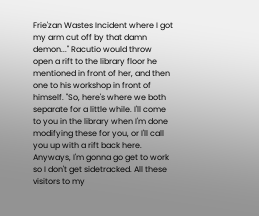Frie'zan Wastes Incident where I got my arm cut off by that damn demon..." Racutio would throw open a rift to the library floor he mentioned in front of her, and then one to his workshop in front of himself. "So, here's where we both separate for a little while. I'll come to you in the library when I'm done modifying these for you, or I'll call you up with a rift back here. Anyways, I'm gonna go get to work so I don't get sidetracked. All these visitors to my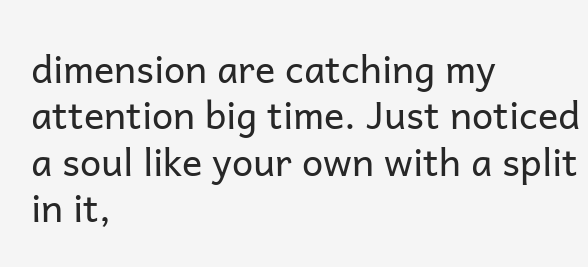dimension are catching my attention big time. Just noticed a soul like your own with a split in it,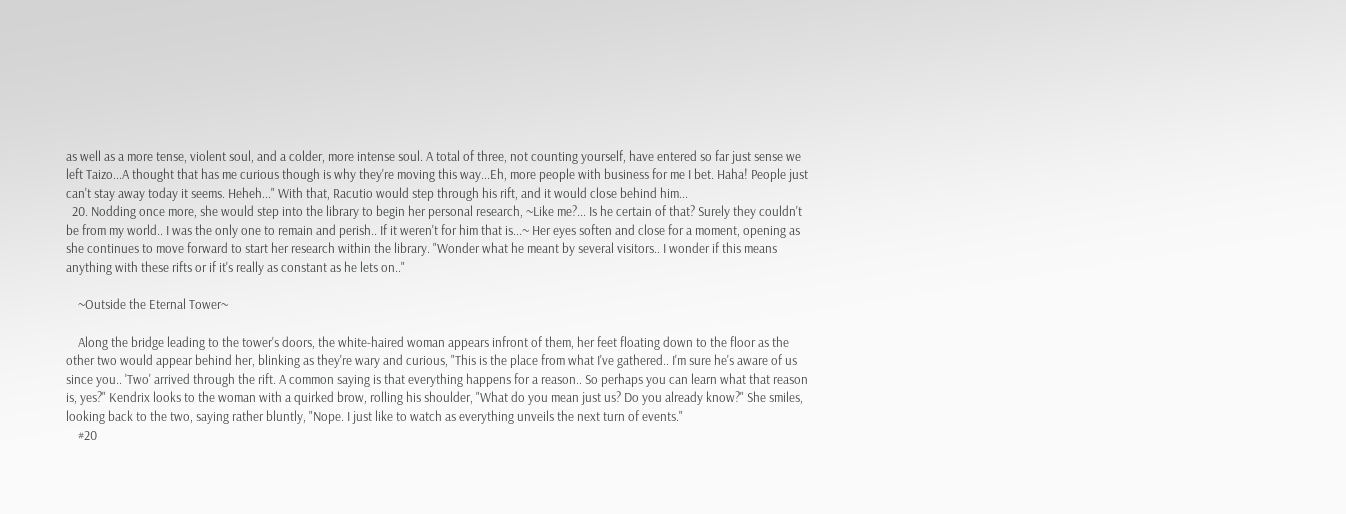as well as a more tense, violent soul, and a colder, more intense soul. A total of three, not counting yourself, have entered so far just sense we left Taizo...A thought that has me curious though is why they're moving this way...Eh, more people with business for me I bet. Haha! People just can't stay away today it seems. Heheh..." With that, Racutio would step through his rift, and it would close behind him...
  20. Nodding once more, she would step into the library to begin her personal research, ~Like me?... Is he certain of that? Surely they couldn't be from my world.. I was the only one to remain and perish.. If it weren't for him that is...~ Her eyes soften and close for a moment, opening as she continues to move forward to start her research within the library. "Wonder what he meant by several visitors.. I wonder if this means anything with these rifts or if it's really as constant as he lets on.."

    ~Outside the Eternal Tower~

    Along the bridge leading to the tower's doors, the white-haired woman appears infront of them, her feet floating down to the floor as the other two would appear behind her, blinking as they're wary and curious, "This is the place from what I've gathered.. I'm sure he's aware of us since you.. 'Two' arrived through the rift. A common saying is that everything happens for a reason.. So perhaps you can learn what that reason is, yes?" Kendrix looks to the woman with a quirked brow, rolling his shoulder, "What do you mean just us? Do you already know?" She smiles, looking back to the two, saying rather bluntly, "Nope. I just like to watch as everything unveils the next turn of events."
    #20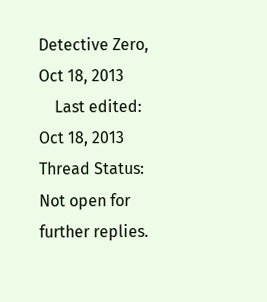Detective Zero, Oct 18, 2013
    Last edited: Oct 18, 2013
Thread Status:
Not open for further replies.